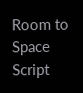Room to Space Script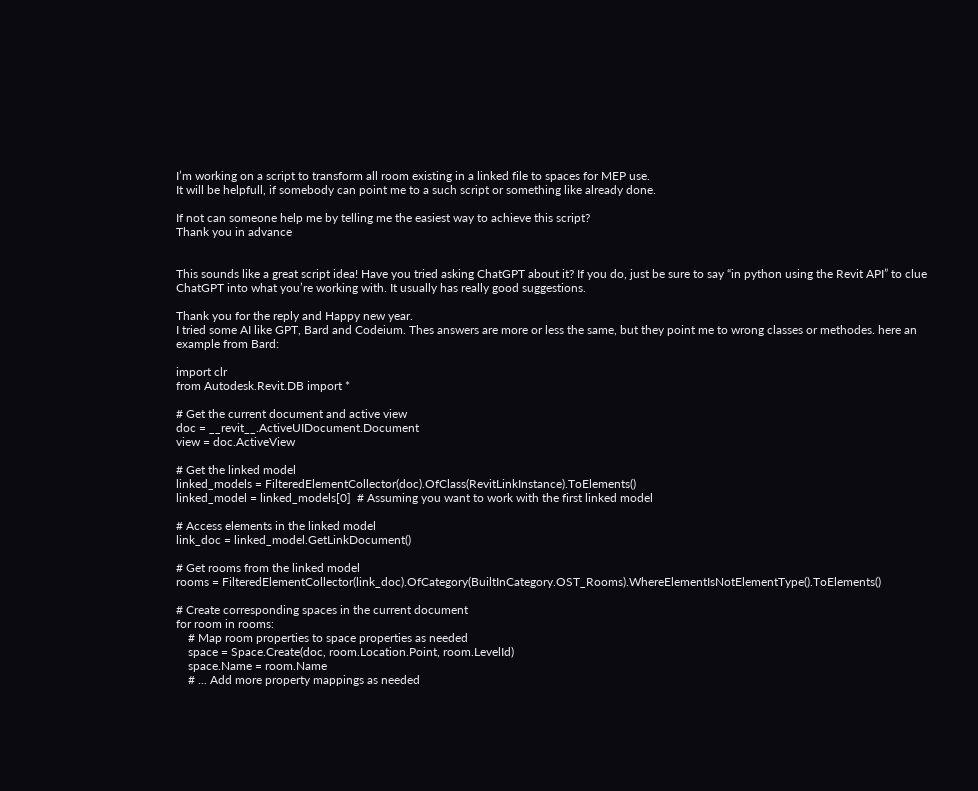I’m working on a script to transform all room existing in a linked file to spaces for MEP use.
It will be helpfull, if somebody can point me to a such script or something like already done.

If not can someone help me by telling me the easiest way to achieve this script?
Thank you in advance


This sounds like a great script idea! Have you tried asking ChatGPT about it? If you do, just be sure to say “in python using the Revit API” to clue ChatGPT into what you’re working with. It usually has really good suggestions.

Thank you for the reply and Happy new year.
I tried some AI like GPT, Bard and Codeium. Thes answers are more or less the same, but they point me to wrong classes or methodes. here an example from Bard:

import clr
from Autodesk.Revit.DB import *

# Get the current document and active view
doc = __revit__.ActiveUIDocument.Document
view = doc.ActiveView

# Get the linked model
linked_models = FilteredElementCollector(doc).OfClass(RevitLinkInstance).ToElements()
linked_model = linked_models[0]  # Assuming you want to work with the first linked model

# Access elements in the linked model
link_doc = linked_model.GetLinkDocument()

# Get rooms from the linked model
rooms = FilteredElementCollector(link_doc).OfCategory(BuiltInCategory.OST_Rooms).WhereElementIsNotElementType().ToElements()

# Create corresponding spaces in the current document
for room in rooms:
    # Map room properties to space properties as needed
    space = Space.Create(doc, room.Location.Point, room.LevelId)
    space.Name = room.Name
    # ... Add more property mappings as needed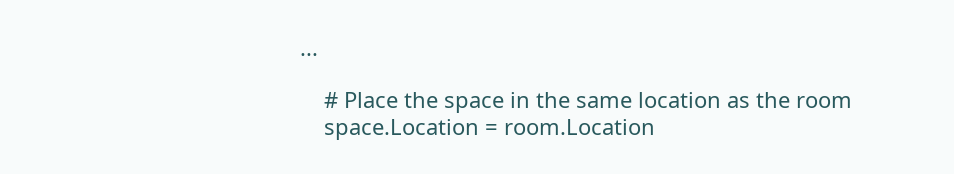...

    # Place the space in the same location as the room
    space.Location = room.Location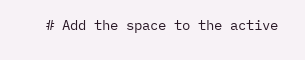# Add the space to the active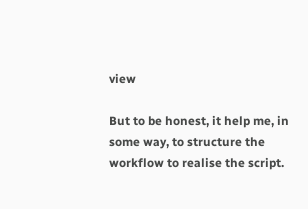view

But to be honest, it help me, in some way, to structure the workflow to realise the script.